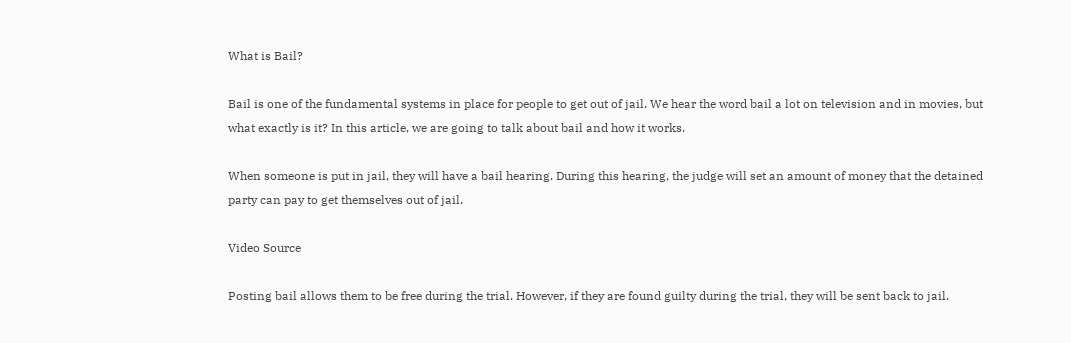What is Bail?

Bail is one of the fundamental systems in place for people to get out of jail. We hear the word bail a lot on television and in movies, but what exactly is it? In this article, we are going to talk about bail and how it works.

When someone is put in jail, they will have a bail hearing. During this hearing, the judge will set an amount of money that the detained party can pay to get themselves out of jail.

Video Source

Posting bail allows them to be free during the trial. However, if they are found guilty during the trial, they will be sent back to jail.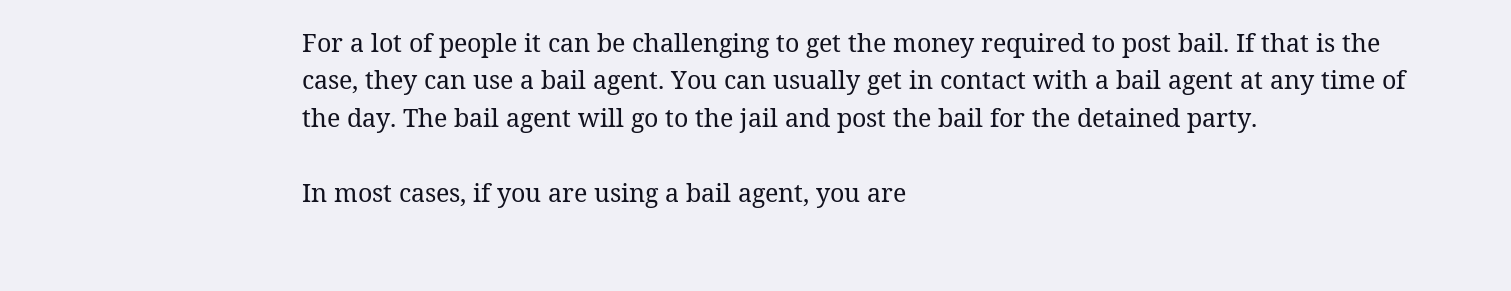For a lot of people it can be challenging to get the money required to post bail. If that is the case, they can use a bail agent. You can usually get in contact with a bail agent at any time of the day. The bail agent will go to the jail and post the bail for the detained party.

In most cases, if you are using a bail agent, you are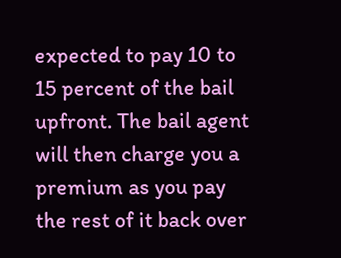expected to pay 10 to 15 percent of the bail upfront. The bail agent will then charge you a premium as you pay the rest of it back over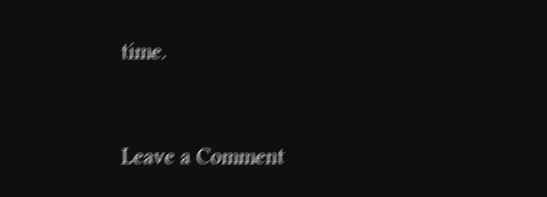time.


Leave a Comment